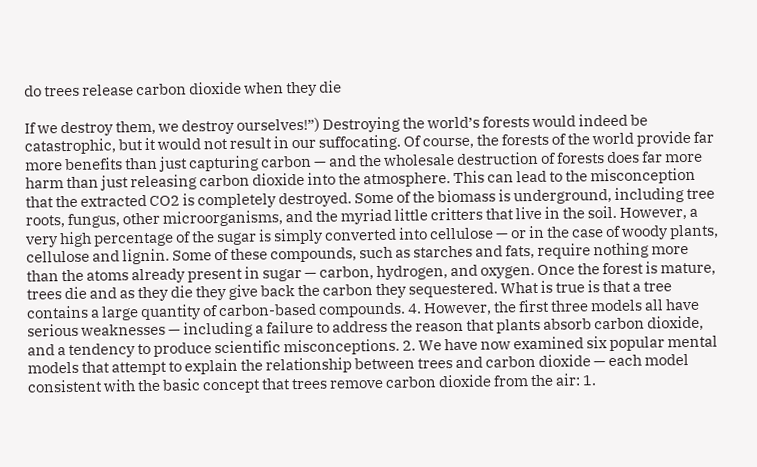do trees release carbon dioxide when they die

If we destroy them, we destroy ourselves!”) Destroying the world’s forests would indeed be catastrophic, but it would not result in our suffocating. Of course, the forests of the world provide far more benefits than just capturing carbon — and the wholesale destruction of forests does far more harm than just releasing carbon dioxide into the atmosphere. This can lead to the misconception that the extracted CO2 is completely destroyed. Some of the biomass is underground, including tree roots, fungus, other microorganisms, and the myriad little critters that live in the soil. However, a very high percentage of the sugar is simply converted into cellulose — or in the case of woody plants, cellulose and lignin. Some of these compounds, such as starches and fats, require nothing more than the atoms already present in sugar — carbon, hydrogen, and oxygen. Once the forest is mature, trees die and as they die they give back the carbon they sequestered. What is true is that a tree contains a large quantity of carbon-based compounds. 4. However, the first three models all have serious weaknesses — including a failure to address the reason that plants absorb carbon dioxide, and a tendency to produce scientific misconceptions. 2. We have now examined six popular mental models that attempt to explain the relationship between trees and carbon dioxide — each model consistent with the basic concept that trees remove carbon dioxide from the air: 1.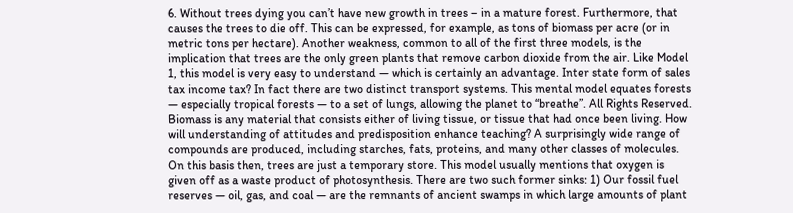6. Without trees dying you can’t have new growth in trees – in a mature forest. Furthermore, that causes the trees to die off. This can be expressed, for example, as tons of biomass per acre (or in metric tons per hectare). Another weakness, common to all of the first three models, is the implication that trees are the only green plants that remove carbon dioxide from the air. Like Model 1, this model is very easy to understand — which is certainly an advantage. Inter state form of sales tax income tax? In fact there are two distinct transport systems. This mental model equates forests — especially tropical forests — to a set of lungs, allowing the planet to “breathe”. All Rights Reserved. Biomass is any material that consists either of living tissue, or tissue that had once been living. How will understanding of attitudes and predisposition enhance teaching? A surprisingly wide range of compounds are produced, including starches, fats, proteins, and many other classes of molecules. On this basis then, trees are just a temporary store. This model usually mentions that oxygen is given off as a waste product of photosynthesis. There are two such former sinks: 1) Our fossil fuel reserves — oil, gas, and coal — are the remnants of ancient swamps in which large amounts of plant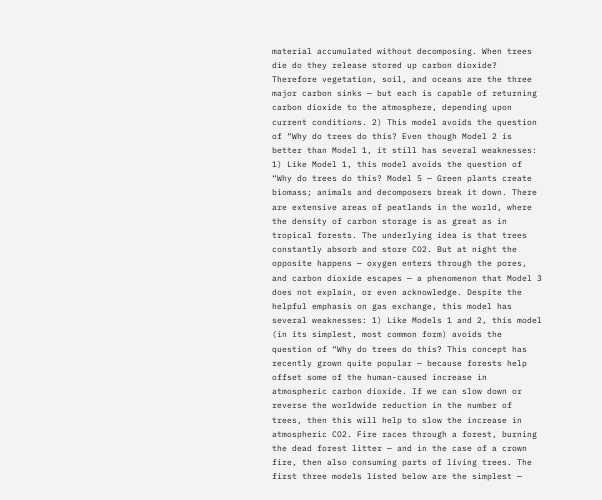material accumulated without decomposing. When trees die do they release stored up carbon dioxide? Therefore vegetation, soil, and oceans are the three major carbon sinks — but each is capable of returning carbon dioxide to the atmosphere, depending upon current conditions. 2) This model avoids the question of “Why do trees do this? Even though Model 2 is better than Model 1, it still has several weaknesses: 1) Like Model 1, this model avoids the question of “Why do trees do this? Model 5 — Green plants create biomass; animals and decomposers break it down. There are extensive areas of peatlands in the world, where the density of carbon storage is as great as in tropical forests. The underlying idea is that trees constantly absorb and store CO2. But at night the opposite happens — oxygen enters through the pores, and carbon dioxide escapes — a phenomenon that Model 3 does not explain, or even acknowledge. Despite the helpful emphasis on gas exchange, this model has several weaknesses: 1) Like Models 1 and 2, this model (in its simplest, most common form) avoids the question of “Why do trees do this? This concept has recently grown quite popular — because forests help offset some of the human-caused increase in atmospheric carbon dioxide. If we can slow down or reverse the worldwide reduction in the number of trees, then this will help to slow the increase in atmospheric CO2. Fire races through a forest, burning the dead forest litter — and in the case of a crown fire, then also consuming parts of living trees. The first three models listed below are the simplest —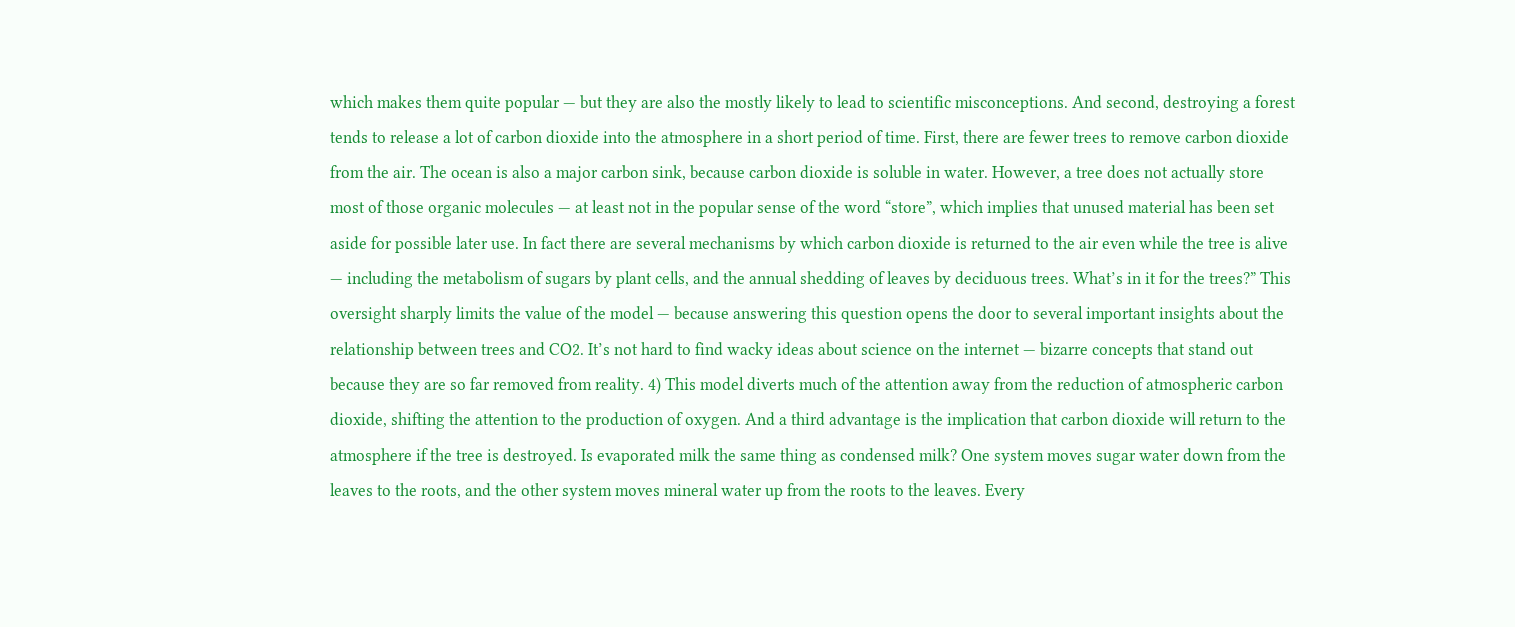which makes them quite popular — but they are also the mostly likely to lead to scientific misconceptions. And second, destroying a forest tends to release a lot of carbon dioxide into the atmosphere in a short period of time. First, there are fewer trees to remove carbon dioxide from the air. The ocean is also a major carbon sink, because carbon dioxide is soluble in water. However, a tree does not actually store most of those organic molecules — at least not in the popular sense of the word “store”, which implies that unused material has been set aside for possible later use. In fact there are several mechanisms by which carbon dioxide is returned to the air even while the tree is alive — including the metabolism of sugars by plant cells, and the annual shedding of leaves by deciduous trees. What’s in it for the trees?” This oversight sharply limits the value of the model — because answering this question opens the door to several important insights about the relationship between trees and CO2. It’s not hard to find wacky ideas about science on the internet — bizarre concepts that stand out because they are so far removed from reality. 4) This model diverts much of the attention away from the reduction of atmospheric carbon dioxide, shifting the attention to the production of oxygen. And a third advantage is the implication that carbon dioxide will return to the atmosphere if the tree is destroyed. Is evaporated milk the same thing as condensed milk? One system moves sugar water down from the leaves to the roots, and the other system moves mineral water up from the roots to the leaves. Every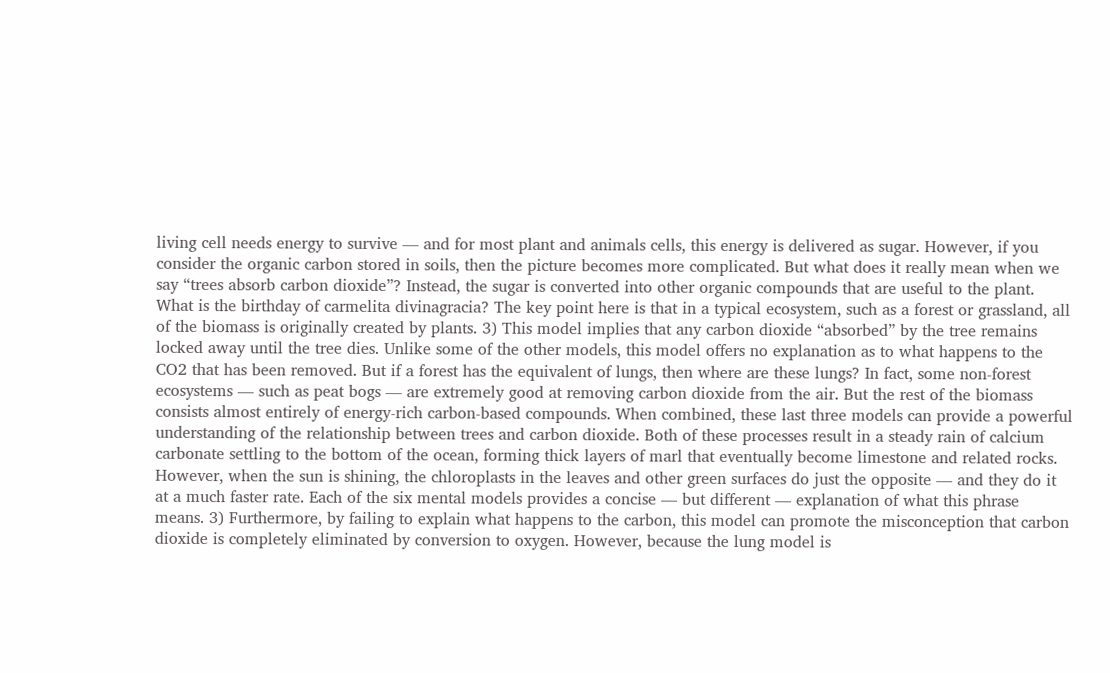living cell needs energy to survive — and for most plant and animals cells, this energy is delivered as sugar. However, if you consider the organic carbon stored in soils, then the picture becomes more complicated. But what does it really mean when we say “trees absorb carbon dioxide”? Instead, the sugar is converted into other organic compounds that are useful to the plant. What is the birthday of carmelita divinagracia? The key point here is that in a typical ecosystem, such as a forest or grassland, all of the biomass is originally created by plants. 3) This model implies that any carbon dioxide “absorbed” by the tree remains locked away until the tree dies. Unlike some of the other models, this model offers no explanation as to what happens to the CO2 that has been removed. But if a forest has the equivalent of lungs, then where are these lungs? In fact, some non-forest ecosystems — such as peat bogs — are extremely good at removing carbon dioxide from the air. But the rest of the biomass consists almost entirely of energy-rich carbon-based compounds. When combined, these last three models can provide a powerful understanding of the relationship between trees and carbon dioxide. Both of these processes result in a steady rain of calcium carbonate settling to the bottom of the ocean, forming thick layers of marl that eventually become limestone and related rocks. However, when the sun is shining, the chloroplasts in the leaves and other green surfaces do just the opposite — and they do it at a much faster rate. Each of the six mental models provides a concise — but different — explanation of what this phrase means. 3) Furthermore, by failing to explain what happens to the carbon, this model can promote the misconception that carbon dioxide is completely eliminated by conversion to oxygen. However, because the lung model is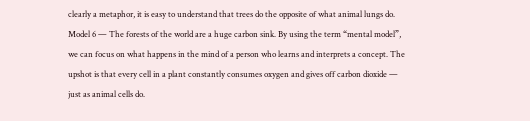clearly a metaphor, it is easy to understand that trees do the opposite of what animal lungs do. Model 6 — The forests of the world are a huge carbon sink. By using the term “mental model”, we can focus on what happens in the mind of a person who learns and interprets a concept. The upshot is that every cell in a plant constantly consumes oxygen and gives off carbon dioxide — just as animal cells do.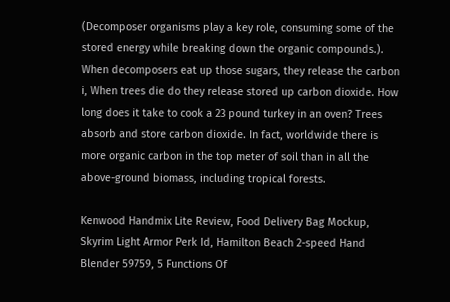(Decomposer organisms play a key role, consuming some of the stored energy while breaking down the organic compounds.). When decomposers eat up those sugars, they release the carbon i, When trees die do they release stored up carbon dioxide. How long does it take to cook a 23 pound turkey in an oven? Trees absorb and store carbon dioxide. In fact, worldwide there is more organic carbon in the top meter of soil than in all the above-ground biomass, including tropical forests.

Kenwood Handmix Lite Review, Food Delivery Bag Mockup, Skyrim Light Armor Perk Id, Hamilton Beach 2-speed Hand Blender 59759, 5 Functions Of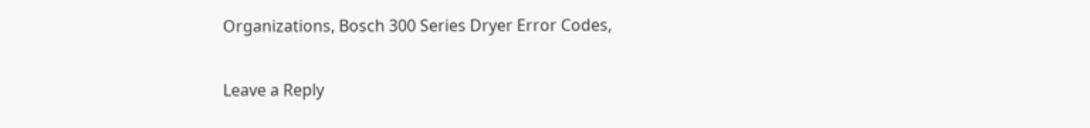Organizations, Bosch 300 Series Dryer Error Codes,

Leave a Reply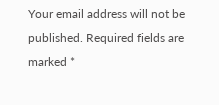Your email address will not be published. Required fields are marked *